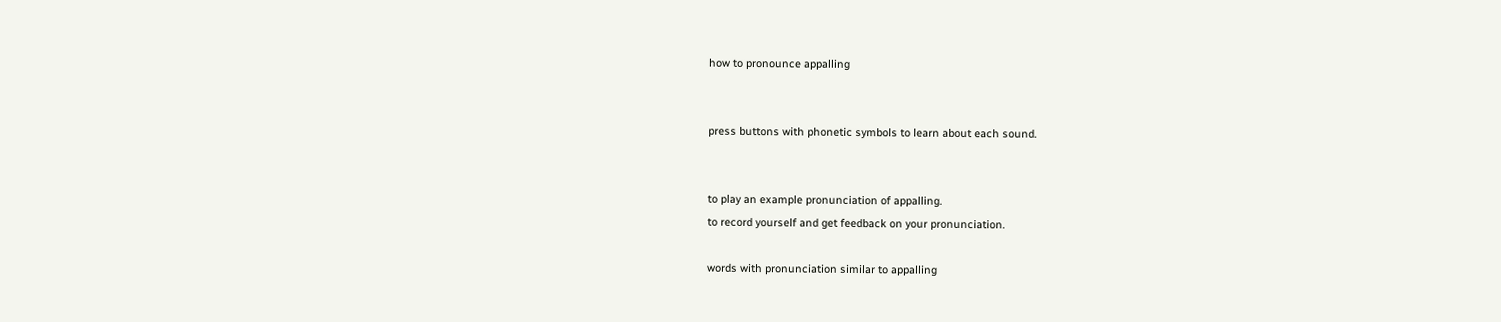how to pronounce appalling


press buttons with phonetic symbols to learn about each sound.


to play an example pronunciation of appalling.
to record yourself and get feedback on your pronunciation.

words with pronunciation similar to appalling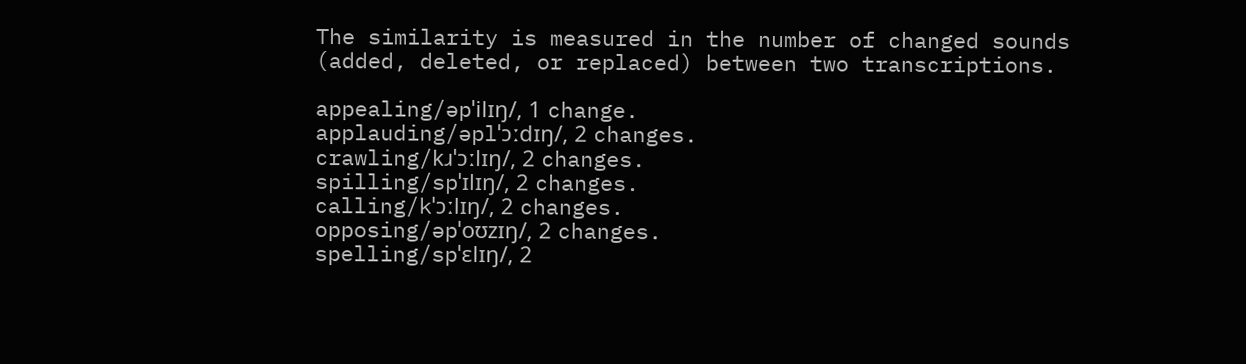The similarity is measured in the number of changed sounds (added, deleted, or replaced) between two transcriptions.

appealing/əpˈilɪŋ/, 1 change.
applauding/əplˈɔːdɪŋ/, 2 changes.
crawling/kɹˈɔːlɪŋ/, 2 changes.
spilling/spˈɪlɪŋ/, 2 changes.
calling/kˈɔːlɪŋ/, 2 changes.
opposing/əpˈoʊzɪŋ/, 2 changes.
spelling/spˈɛlɪŋ/, 2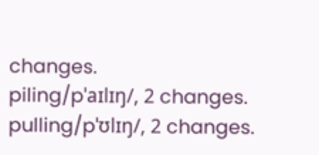changes.
piling/pˈaɪlɪŋ/, 2 changes.
pulling/pˈʊlɪŋ/, 2 changes.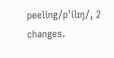peeling/pˈilɪŋ/, 2 changes.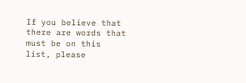If you believe that there are words that must be on this list, please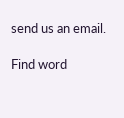send us an email.

Find word